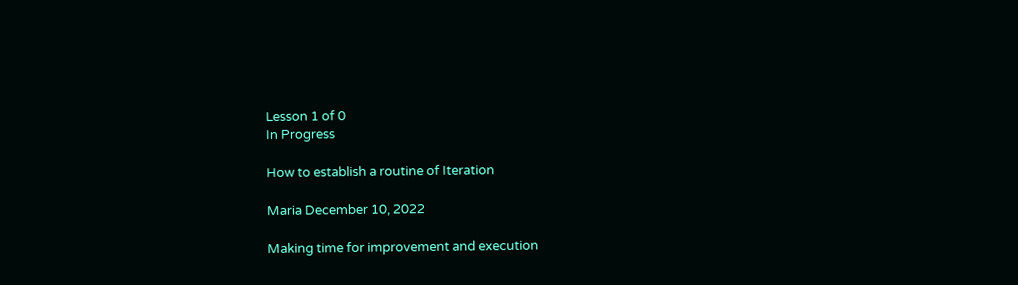Lesson 1 of 0
In Progress

How to establish a routine of Iteration

Maria December 10, 2022

Making time for improvement and execution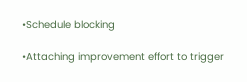•Schedule blocking

•Attaching improvement effort to trigger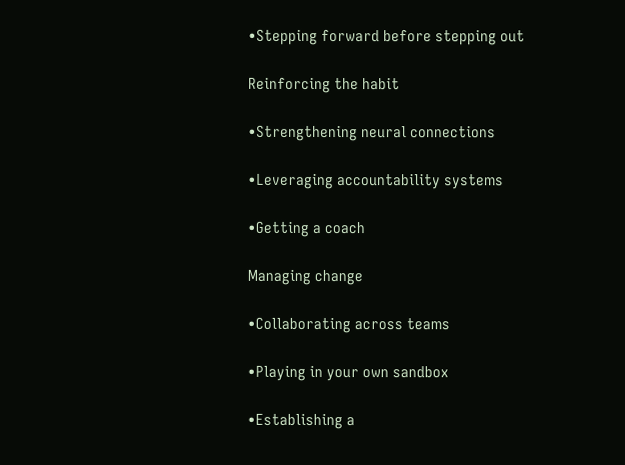•Stepping forward before stepping out

Reinforcing the habit

•Strengthening neural connections

•Leveraging accountability systems

•Getting a coach

Managing change

•Collaborating across teams

•Playing in your own sandbox

•Establishing a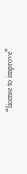“license to improve”